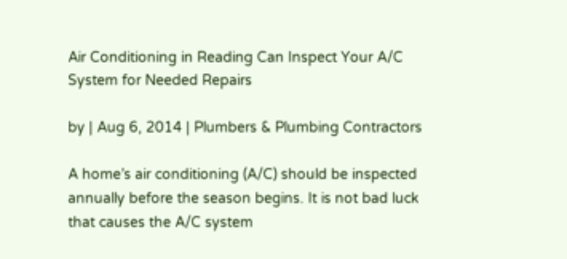Air Conditioning in Reading Can Inspect Your A/C System for Needed Repairs

by | Aug 6, 2014 | Plumbers & Plumbing Contractors

A home’s air conditioning (A/C) should be inspected annually before the season begins. It is not bad luck that causes the A/C system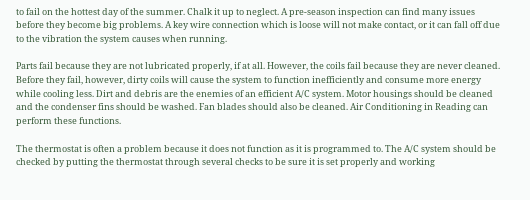to fail on the hottest day of the summer. Chalk it up to neglect. A pre-season inspection can find many issues before they become big problems. A key wire connection which is loose will not make contact, or it can fall off due to the vibration the system causes when running.

Parts fail because they are not lubricated properly, if at all. However, the coils fail because they are never cleaned. Before they fail, however, dirty coils will cause the system to function inefficiently and consume more energy while cooling less. Dirt and debris are the enemies of an efficient A/C system. Motor housings should be cleaned and the condenser fins should be washed. Fan blades should also be cleaned. Air Conditioning in Reading can perform these functions.

The thermostat is often a problem because it does not function as it is programmed to. The A/C system should be checked by putting the thermostat through several checks to be sure it is set properly and working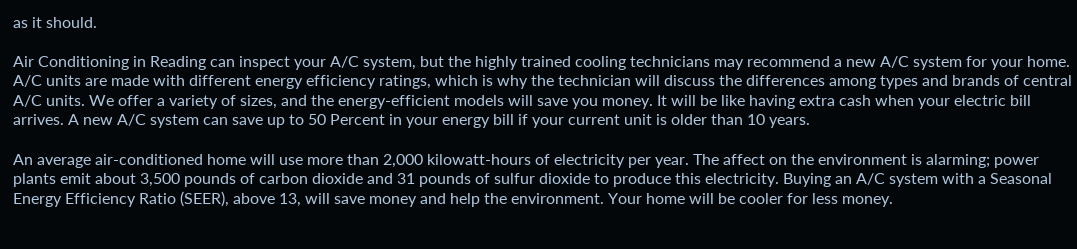as it should.

Air Conditioning in Reading can inspect your A/C system, but the highly trained cooling technicians may recommend a new A/C system for your home. A/C units are made with different energy efficiency ratings, which is why the technician will discuss the differences among types and brands of central A/C units. We offer a variety of sizes, and the energy-efficient models will save you money. It will be like having extra cash when your electric bill arrives. A new A/C system can save up to 50 Percent in your energy bill if your current unit is older than 10 years.

An average air-conditioned home will use more than 2,000 kilowatt-hours of electricity per year. The affect on the environment is alarming; power plants emit about 3,500 pounds of carbon dioxide and 31 pounds of sulfur dioxide to produce this electricity. Buying an A/C system with a Seasonal Energy Efficiency Ratio (SEER), above 13, will save money and help the environment. Your home will be cooler for less money.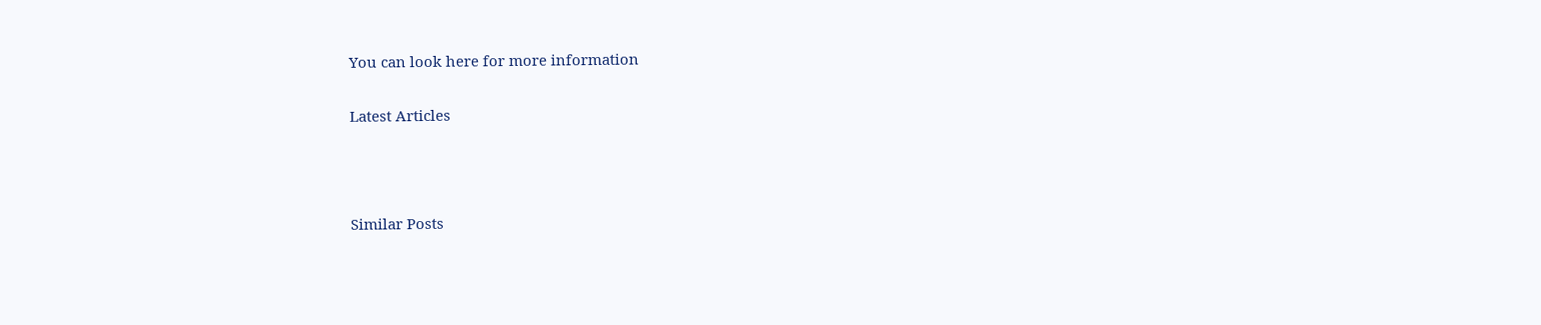You can look here for more information

Latest Articles



Similar Posts